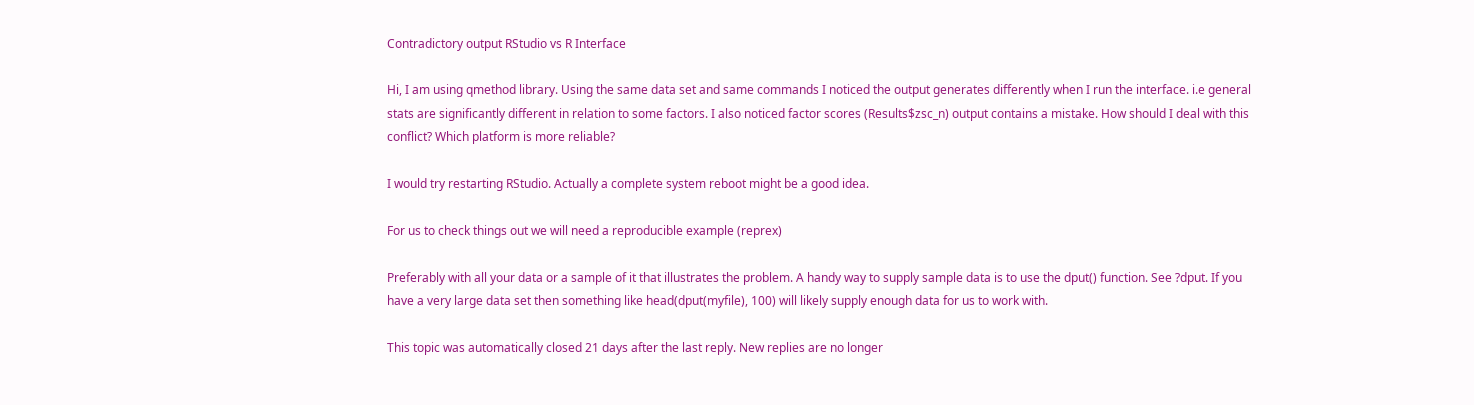Contradictory output RStudio vs R Interface

Hi, I am using qmethod library. Using the same data set and same commands I noticed the output generates differently when I run the interface. i.e general stats are significantly different in relation to some factors. I also noticed factor scores (Results$zsc_n) output contains a mistake. How should I deal with this conflict? Which platform is more reliable?

I would try restarting RStudio. Actually a complete system reboot might be a good idea.

For us to check things out we will need a reproducible example (reprex)

Preferably with all your data or a sample of it that illustrates the problem. A handy way to supply sample data is to use the dput() function. See ?dput. If you have a very large data set then something like head(dput(myfile), 100) will likely supply enough data for us to work with.

This topic was automatically closed 21 days after the last reply. New replies are no longer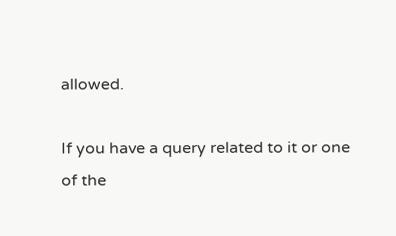allowed.

If you have a query related to it or one of the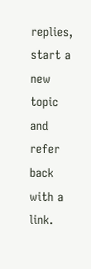replies, start a new topic and refer back with a link.